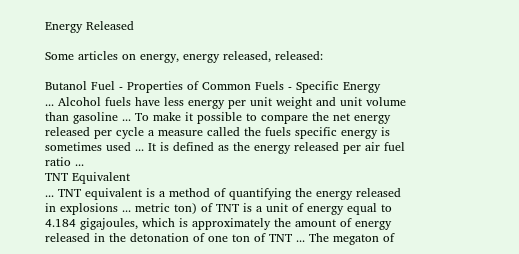Energy Released

Some articles on energy, energy released, released:

Butanol Fuel - Properties of Common Fuels - Specific Energy
... Alcohol fuels have less energy per unit weight and unit volume than gasoline ... To make it possible to compare the net energy released per cycle a measure called the fuels specific energy is sometimes used ... It is defined as the energy released per air fuel ratio ...
TNT Equivalent
... TNT equivalent is a method of quantifying the energy released in explosions ... metric ton) of TNT is a unit of energy equal to 4.184 gigajoules, which is approximately the amount of energy released in the detonation of one ton of TNT ... The megaton of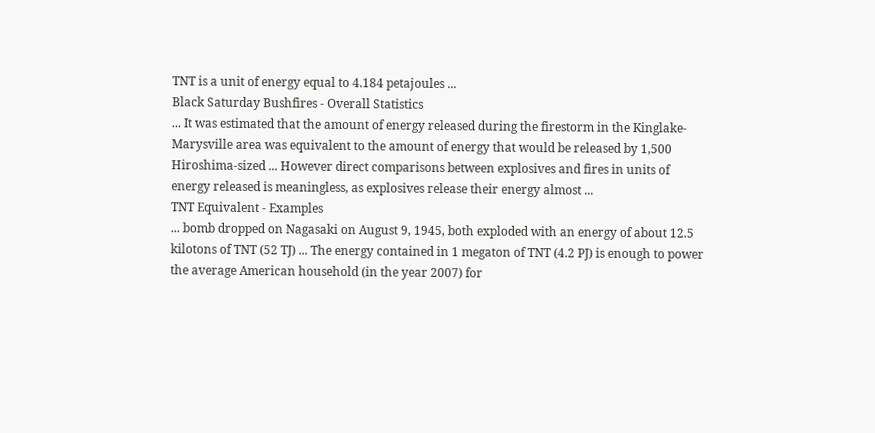TNT is a unit of energy equal to 4.184 petajoules ...
Black Saturday Bushfires - Overall Statistics
... It was estimated that the amount of energy released during the firestorm in the Kinglake-Marysville area was equivalent to the amount of energy that would be released by 1,500 Hiroshima-sized ... However direct comparisons between explosives and fires in units of energy released is meaningless, as explosives release their energy almost ...
TNT Equivalent - Examples
... bomb dropped on Nagasaki on August 9, 1945, both exploded with an energy of about 12.5 kilotons of TNT (52 TJ) ... The energy contained in 1 megaton of TNT (4.2 PJ) is enough to power the average American household (in the year 2007) for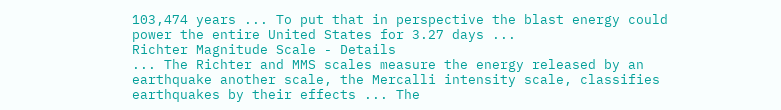103,474 years ... To put that in perspective the blast energy could power the entire United States for 3.27 days ...
Richter Magnitude Scale - Details
... The Richter and MMS scales measure the energy released by an earthquake another scale, the Mercalli intensity scale, classifies earthquakes by their effects ... The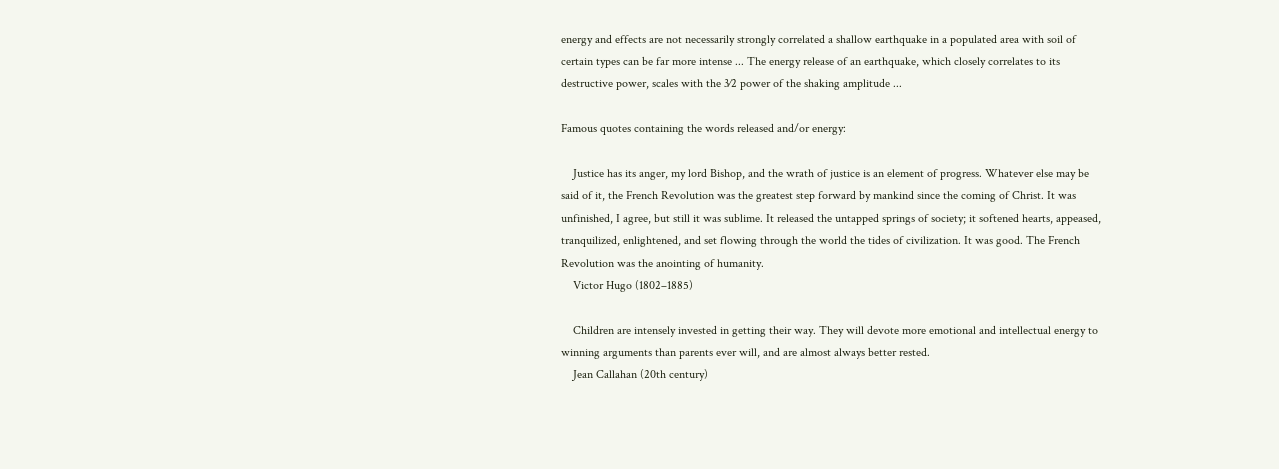energy and effects are not necessarily strongly correlated a shallow earthquake in a populated area with soil of certain types can be far more intense ... The energy release of an earthquake, which closely correlates to its destructive power, scales with the 3⁄2 power of the shaking amplitude ...

Famous quotes containing the words released and/or energy:

    Justice has its anger, my lord Bishop, and the wrath of justice is an element of progress. Whatever else may be said of it, the French Revolution was the greatest step forward by mankind since the coming of Christ. It was unfinished, I agree, but still it was sublime. It released the untapped springs of society; it softened hearts, appeased, tranquilized, enlightened, and set flowing through the world the tides of civilization. It was good. The French Revolution was the anointing of humanity.
    Victor Hugo (1802–1885)

    Children are intensely invested in getting their way. They will devote more emotional and intellectual energy to winning arguments than parents ever will, and are almost always better rested.
    Jean Callahan (20th century)